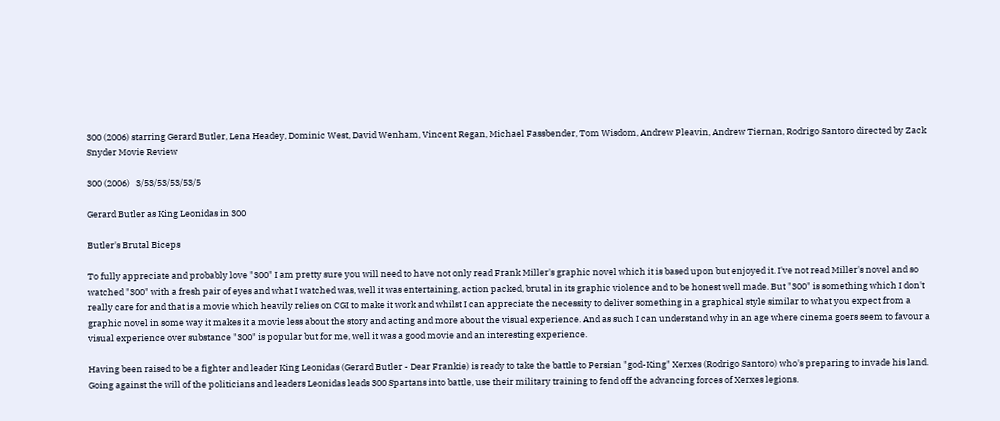300 (2006) starring Gerard Butler, Lena Headey, Dominic West, David Wenham, Vincent Regan, Michael Fassbender, Tom Wisdom, Andrew Pleavin, Andrew Tiernan, Rodrigo Santoro directed by Zack Snyder Movie Review

300 (2006)   3/53/53/53/53/5

Gerard Butler as King Leonidas in 300

Butler's Brutal Biceps

To fully appreciate and probably love "300" I am pretty sure you will need to have not only read Frank Miller's graphic novel which it is based upon but enjoyed it. I've not read Miller's novel and so watched "300" with a fresh pair of eyes and what I watched was, well it was entertaining, action packed, brutal in its graphic violence and to be honest well made. But "300" is something which I don't really care for and that is a movie which heavily relies on CGI to make it work and whilst I can appreciate the necessity to deliver something in a graphical style similar to what you expect from a graphic novel in some way it makes it a movie less about the story and acting and more about the visual experience. And as such I can understand why in an age where cinema goers seem to favour a visual experience over substance "300" is popular but for me, well it was a good movie and an interesting experience.

Having been raised to be a fighter and leader King Leonidas (Gerard Butler - Dear Frankie) is ready to take the battle to Persian "god-King" Xerxes (Rodrigo Santoro) who's preparing to invade his land. Going against the will of the politicians and leaders Leonidas leads 300 Spartans into battle, use their military training to fend off the advancing forces of Xerxes legions.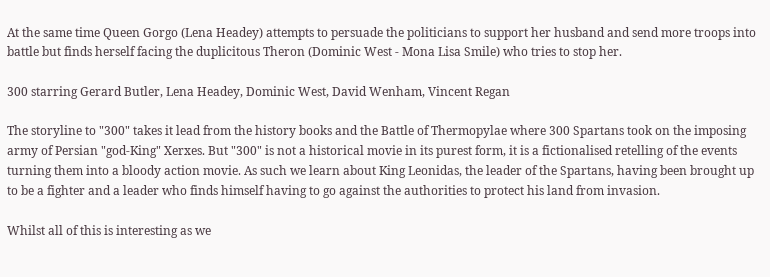At the same time Queen Gorgo (Lena Headey) attempts to persuade the politicians to support her husband and send more troops into battle but finds herself facing the duplicitous Theron (Dominic West - Mona Lisa Smile) who tries to stop her.

300 starring Gerard Butler, Lena Headey, Dominic West, David Wenham, Vincent Regan

The storyline to "300" takes it lead from the history books and the Battle of Thermopylae where 300 Spartans took on the imposing army of Persian "god-King" Xerxes. But "300" is not a historical movie in its purest form, it is a fictionalised retelling of the events turning them into a bloody action movie. As such we learn about King Leonidas, the leader of the Spartans, having been brought up to be a fighter and a leader who finds himself having to go against the authorities to protect his land from invasion.

Whilst all of this is interesting as we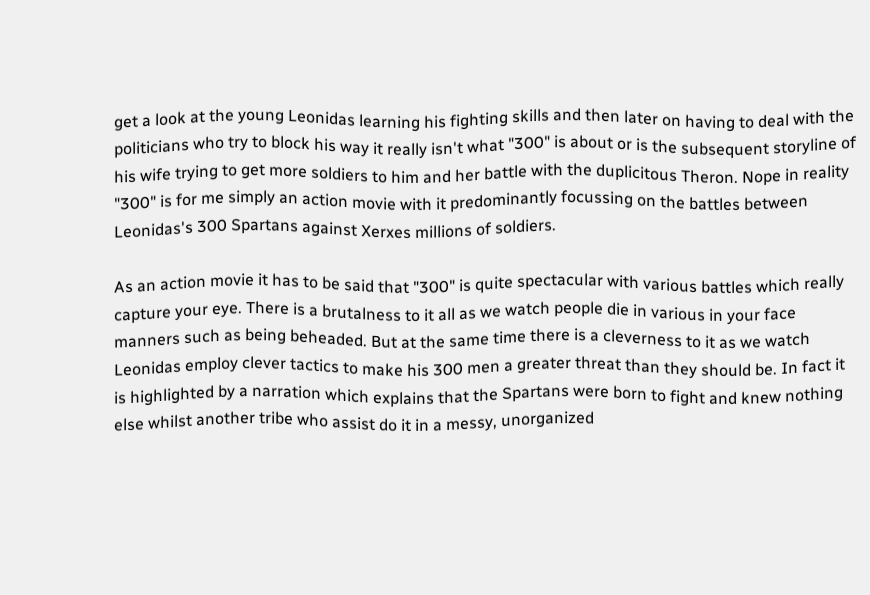get a look at the young Leonidas learning his fighting skills and then later on having to deal with the politicians who try to block his way it really isn't what "300" is about or is the subsequent storyline of his wife trying to get more soldiers to him and her battle with the duplicitous Theron. Nope in reality "300" is for me simply an action movie with it predominantly focussing on the battles between Leonidas's 300 Spartans against Xerxes millions of soldiers.

As an action movie it has to be said that "300" is quite spectacular with various battles which really capture your eye. There is a brutalness to it all as we watch people die in various in your face manners such as being beheaded. But at the same time there is a cleverness to it as we watch Leonidas employ clever tactics to make his 300 men a greater threat than they should be. In fact it is highlighted by a narration which explains that the Spartans were born to fight and knew nothing else whilst another tribe who assist do it in a messy, unorganized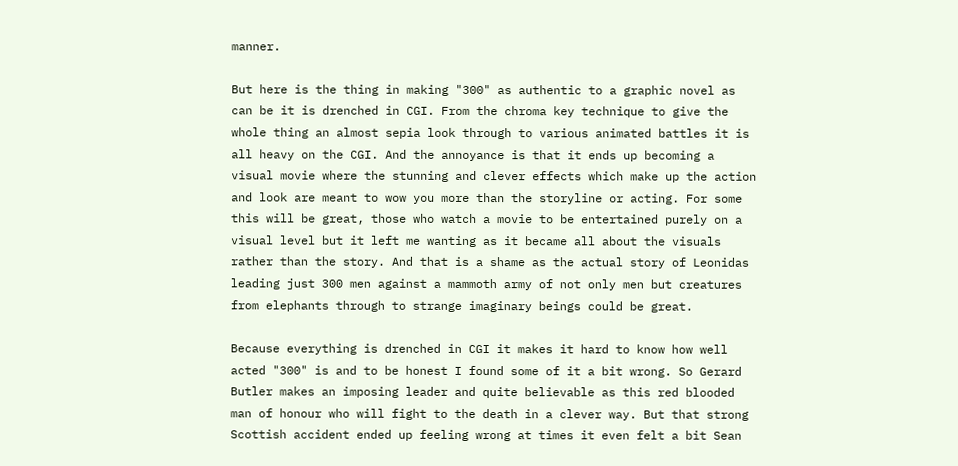manner.

But here is the thing in making "300" as authentic to a graphic novel as can be it is drenched in CGI. From the chroma key technique to give the whole thing an almost sepia look through to various animated battles it is all heavy on the CGI. And the annoyance is that it ends up becoming a visual movie where the stunning and clever effects which make up the action and look are meant to wow you more than the storyline or acting. For some this will be great, those who watch a movie to be entertained purely on a visual level but it left me wanting as it became all about the visuals rather than the story. And that is a shame as the actual story of Leonidas leading just 300 men against a mammoth army of not only men but creatures from elephants through to strange imaginary beings could be great.

Because everything is drenched in CGI it makes it hard to know how well acted "300" is and to be honest I found some of it a bit wrong. So Gerard Butler makes an imposing leader and quite believable as this red blooded man of honour who will fight to the death in a clever way. But that strong Scottish accident ended up feeling wrong at times it even felt a bit Sean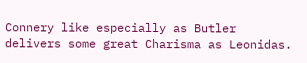Connery like especially as Butler delivers some great Charisma as Leonidas.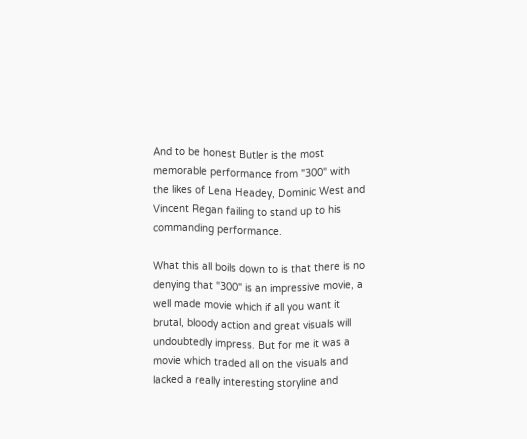And to be honest Butler is the most memorable performance from "300" with the likes of Lena Headey, Dominic West and Vincent Regan failing to stand up to his commanding performance.

What this all boils down to is that there is no denying that "300" is an impressive movie, a well made movie which if all you want it brutal, bloody action and great visuals will undoubtedly impress. But for me it was a movie which traded all on the visuals and lacked a really interesting storyline and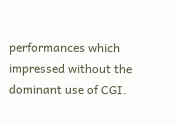performances which impressed without the dominant use of CGI.